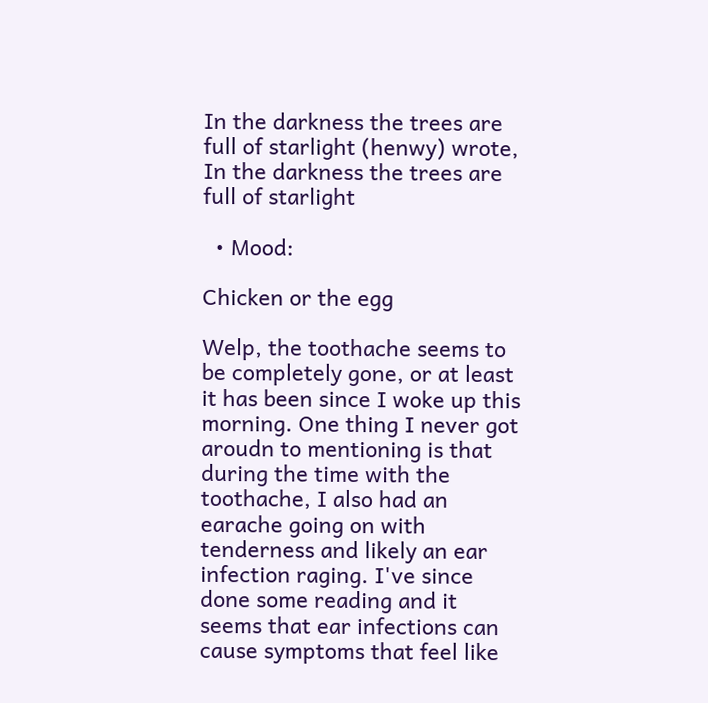In the darkness the trees are full of starlight (henwy) wrote,
In the darkness the trees are full of starlight

  • Mood:

Chicken or the egg

Welp, the toothache seems to be completely gone, or at least it has been since I woke up this morning. One thing I never got aroudn to mentioning is that during the time with the toothache, I also had an earache going on with tenderness and likely an ear infection raging. I've since done some reading and it seems that ear infections can cause symptoms that feel like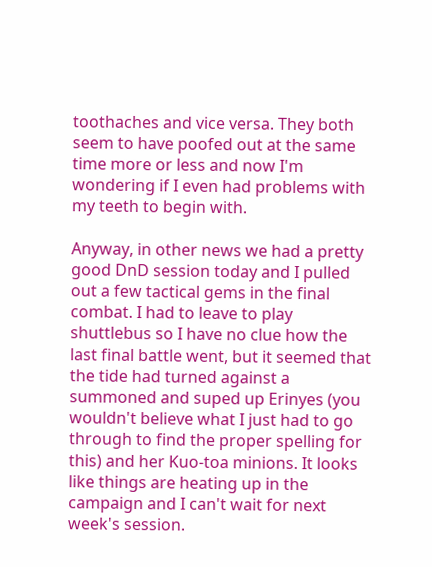toothaches and vice versa. They both seem to have poofed out at the same time more or less and now I'm wondering if I even had problems with my teeth to begin with.

Anyway, in other news we had a pretty good DnD session today and I pulled out a few tactical gems in the final combat. I had to leave to play shuttlebus so I have no clue how the last final battle went, but it seemed that the tide had turned against a summoned and suped up Erinyes (you wouldn't believe what I just had to go through to find the proper spelling for this) and her Kuo-toa minions. It looks like things are heating up in the campaign and I can't wait for next week's session.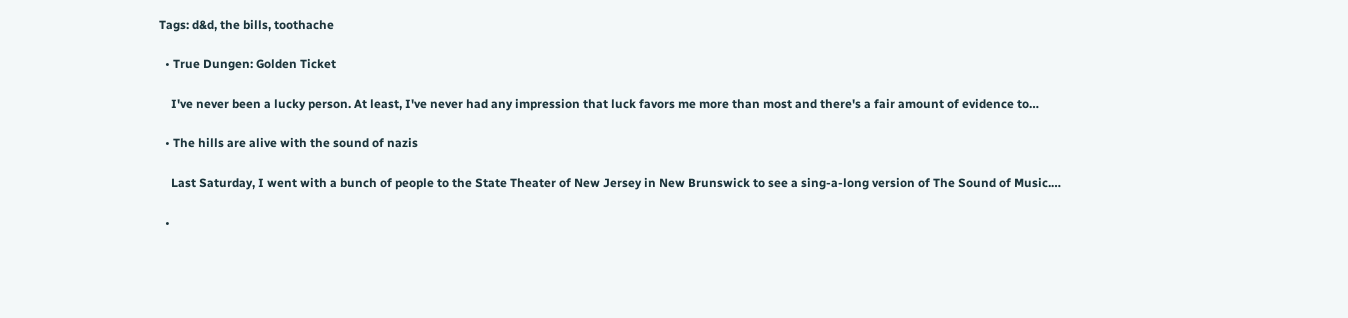Tags: d&d, the bills, toothache

  • True Dungen: Golden Ticket

    I've never been a lucky person. At least, I've never had any impression that luck favors me more than most and there's a fair amount of evidence to…

  • The hills are alive with the sound of nazis

    Last Saturday, I went with a bunch of people to the State Theater of New Jersey in New Brunswick to see a sing-a-long version of The Sound of Music.…

  •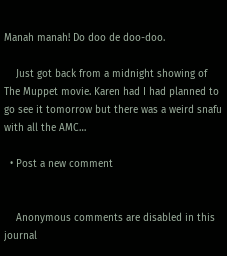Manah manah! Do doo de doo-doo.

    Just got back from a midnight showing of The Muppet movie. Karen had I had planned to go see it tomorrow but there was a weird snafu with all the AMC…

  • Post a new comment


    Anonymous comments are disabled in this journal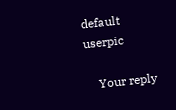default userpic

    Your reply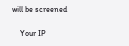will be screened

    Your IP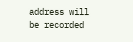address will be recorded